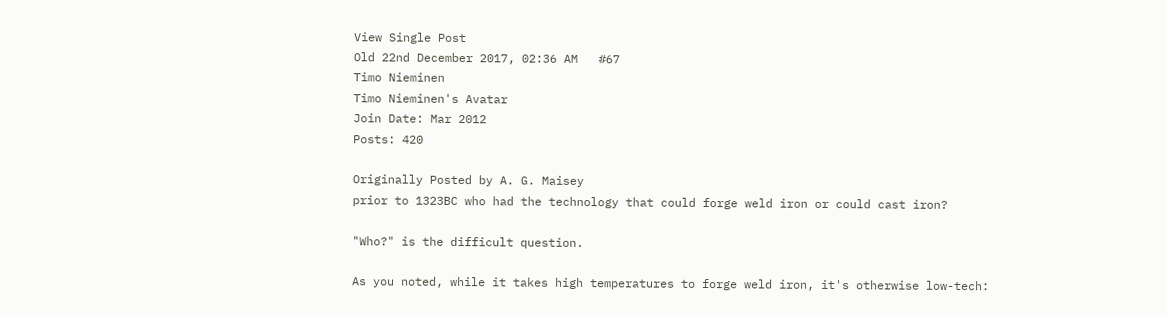View Single Post
Old 22nd December 2017, 02:36 AM   #67
Timo Nieminen
Timo Nieminen's Avatar
Join Date: Mar 2012
Posts: 420

Originally Posted by A. G. Maisey
prior to 1323BC who had the technology that could forge weld iron or could cast iron?

"Who?" is the difficult question.

As you noted, while it takes high temperatures to forge weld iron, it's otherwise low-tech: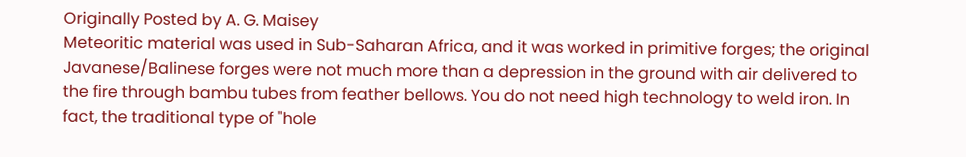Originally Posted by A. G. Maisey
Meteoritic material was used in Sub-Saharan Africa, and it was worked in primitive forges; the original Javanese/Balinese forges were not much more than a depression in the ground with air delivered to the fire through bambu tubes from feather bellows. You do not need high technology to weld iron. In fact, the traditional type of "hole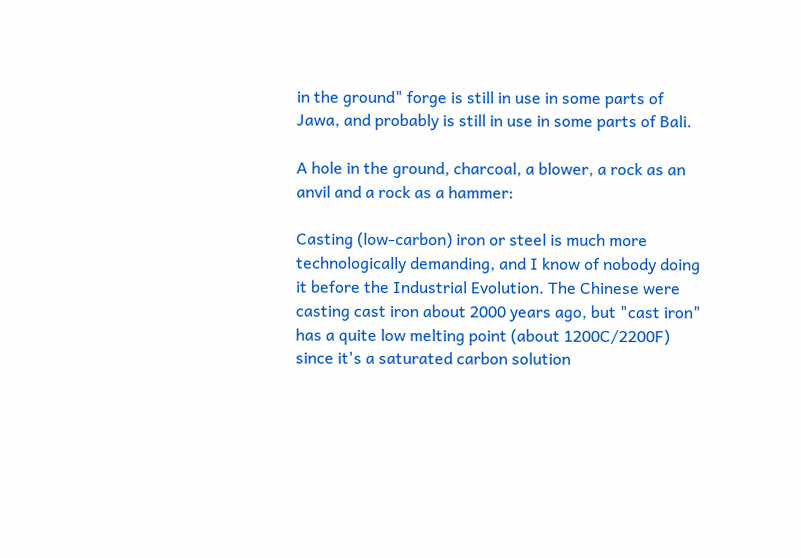in the ground" forge is still in use in some parts of Jawa, and probably is still in use in some parts of Bali.

A hole in the ground, charcoal, a blower, a rock as an anvil and a rock as a hammer:

Casting (low-carbon) iron or steel is much more technologically demanding, and I know of nobody doing it before the Industrial Evolution. The Chinese were casting cast iron about 2000 years ago, but "cast iron" has a quite low melting point (about 1200C/2200F) since it's a saturated carbon solution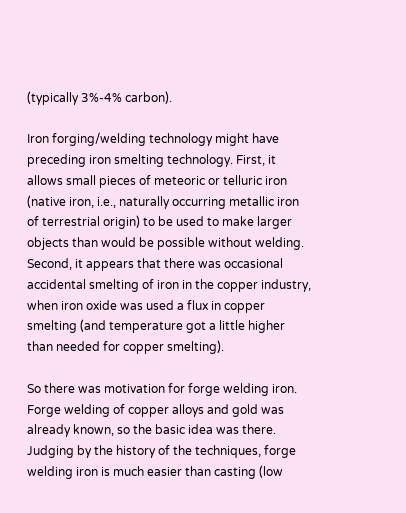(typically 3%-4% carbon).

Iron forging/welding technology might have preceding iron smelting technology. First, it allows small pieces of meteoric or telluric iron (native iron, i.e., naturally occurring metallic iron of terrestrial origin) to be used to make larger objects than would be possible without welding. Second, it appears that there was occasional accidental smelting of iron in the copper industry, when iron oxide was used a flux in copper smelting (and temperature got a little higher than needed for copper smelting).

So there was motivation for forge welding iron. Forge welding of copper alloys and gold was already known, so the basic idea was there. Judging by the history of the techniques, forge welding iron is much easier than casting (low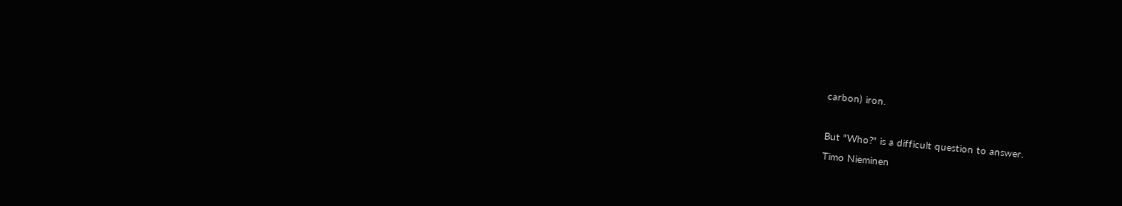carbon) iron.

But "Who?" is a difficult question to answer.
Timo Nieminen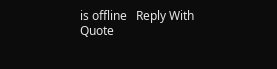is offline   Reply With Quote